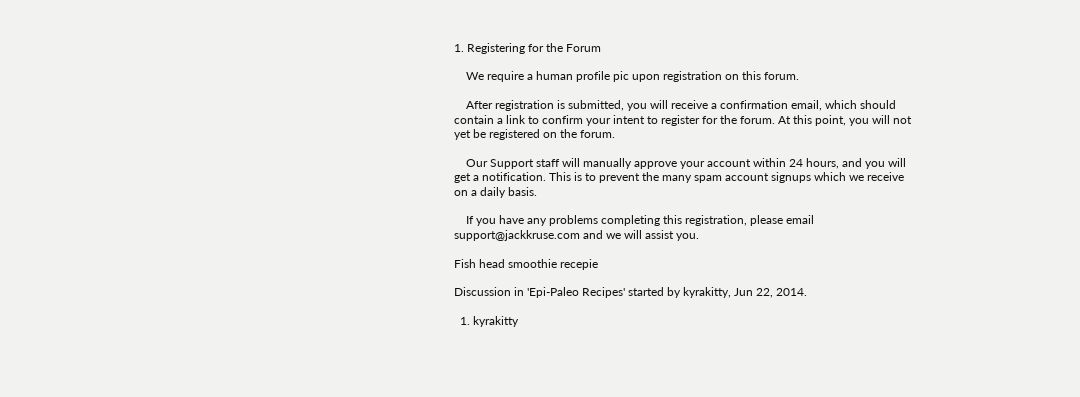1. Registering for the Forum

    We require a human profile pic upon registration on this forum.

    After registration is submitted, you will receive a confirmation email, which should contain a link to confirm your intent to register for the forum. At this point, you will not yet be registered on the forum.

    Our Support staff will manually approve your account within 24 hours, and you will get a notification. This is to prevent the many spam account signups which we receive on a daily basis.

    If you have any problems completing this registration, please email support@jackkruse.com and we will assist you.

Fish head smoothie recepie

Discussion in 'Epi-Paleo Recipes' started by kyrakitty, Jun 22, 2014.

  1. kyrakitty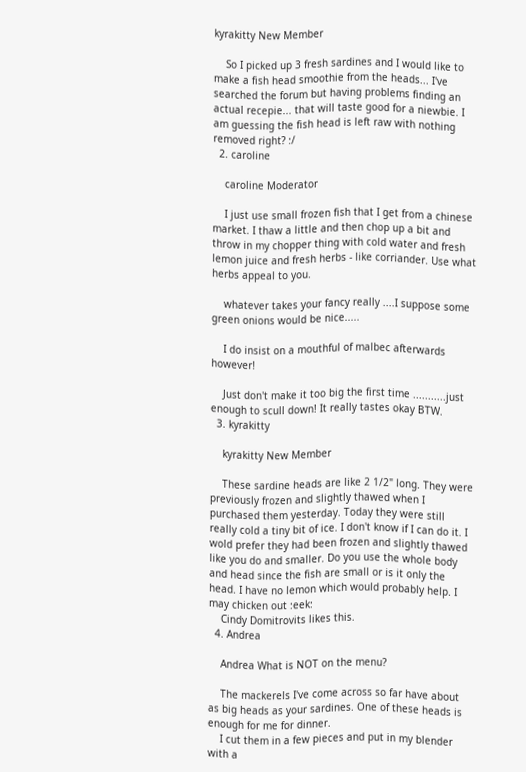kyrakitty New Member

    So I picked up 3 fresh sardines and I would like to make a fish head smoothie from the heads... I've searched the forum but having problems finding an actual recepie... that will taste good for a niewbie. I am guessing the fish head is left raw with nothing removed right? :/
  2. caroline

    caroline Moderator

    I just use small frozen fish that I get from a chinese market. I thaw a little and then chop up a bit and throw in my chopper thing with cold water and fresh lemon juice and fresh herbs - like corriander. Use what herbs appeal to you.

    whatever takes your fancy really ....I suppose some green onions would be nice.....

    I do insist on a mouthful of malbec afterwards however!

    Just don't make it too big the first time ...........just enough to scull down! It really tastes okay BTW.
  3. kyrakitty

    kyrakitty New Member

    These sardine heads are like 2 1/2" long. They were previously frozen and slightly thawed when I purchased them yesterday. Today they were still really cold a tiny bit of ice. I don't know if I can do it. I wold prefer they had been frozen and slightly thawed like you do and smaller. Do you use the whole body and head since the fish are small or is it only the head. I have no lemon which would probably help. I may chicken out :eek:
    Cindy Domitrovits likes this.
  4. Andrea

    Andrea What is NOT on the menu?

    The mackerels I've come across so far have about as big heads as your sardines. One of these heads is enough for me for dinner.
    I cut them in a few pieces and put in my blender with a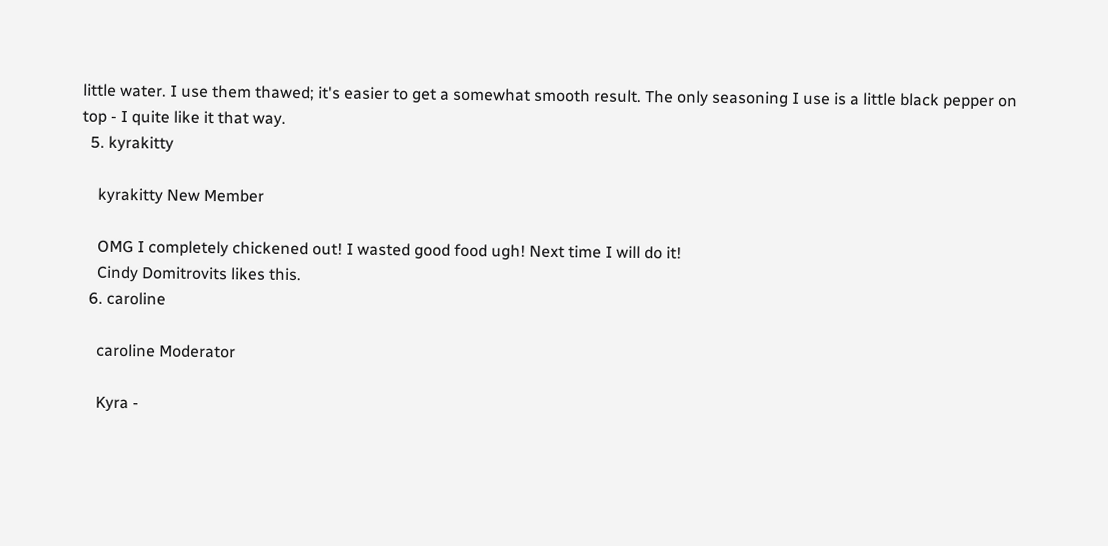little water. I use them thawed; it's easier to get a somewhat smooth result. The only seasoning I use is a little black pepper on top - I quite like it that way.
  5. kyrakitty

    kyrakitty New Member

    OMG I completely chickened out! I wasted good food ugh! Next time I will do it!
    Cindy Domitrovits likes this.
  6. caroline

    caroline Moderator

    Kyra -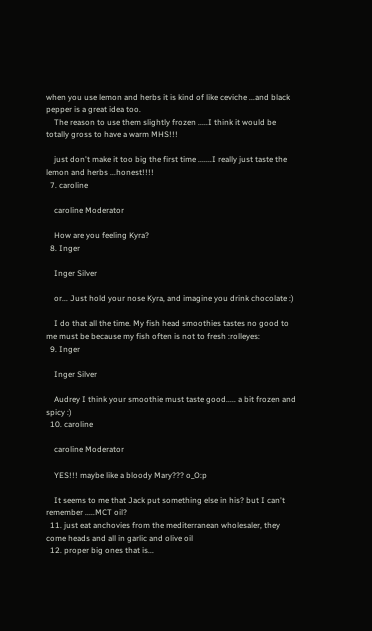when you use lemon and herbs it is kind of like ceviche ...and black pepper is a great idea too.
    The reason to use them slightly frozen .....I think it would be totally gross to have a warm MHS!!!

    just don't make it too big the first time .......I really just taste the lemon and herbs ...honest!!!!
  7. caroline

    caroline Moderator

    How are you feeling Kyra?
  8. Inger

    Inger Silver

    or... Just hold your nose Kyra, and imagine you drink chocolate :)

    I do that all the time. My fish head smoothies tastes no good to me must be because my fish often is not to fresh :rolleyes:
  9. Inger

    Inger Silver

    Audrey I think your smoothie must taste good..... a bit frozen and spicy :)
  10. caroline

    caroline Moderator

    YES!!! maybe like a bloody Mary??? o_O:p

    It seems to me that Jack put something else in his? but I can't remember .....MCT oil?
  11. just eat anchovies from the mediterranean wholesaler, they come heads and all in garlic and olive oil
  12. proper big ones that is...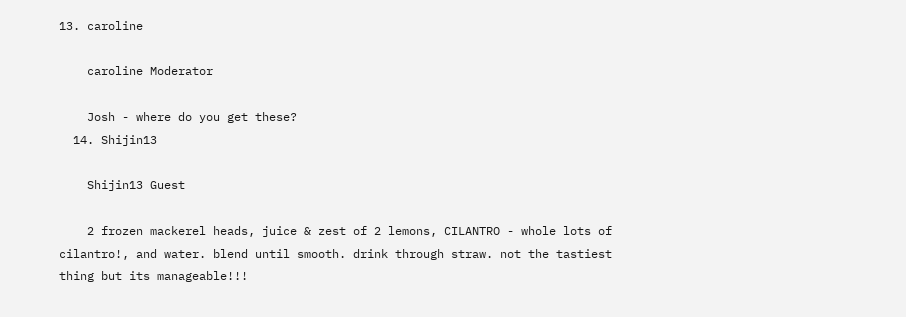13. caroline

    caroline Moderator

    Josh - where do you get these?
  14. Shijin13

    Shijin13 Guest

    2 frozen mackerel heads, juice & zest of 2 lemons, CILANTRO - whole lots of cilantro!, and water. blend until smooth. drink through straw. not the tastiest thing but its manageable!!!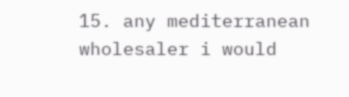15. any mediterranean wholesaler i would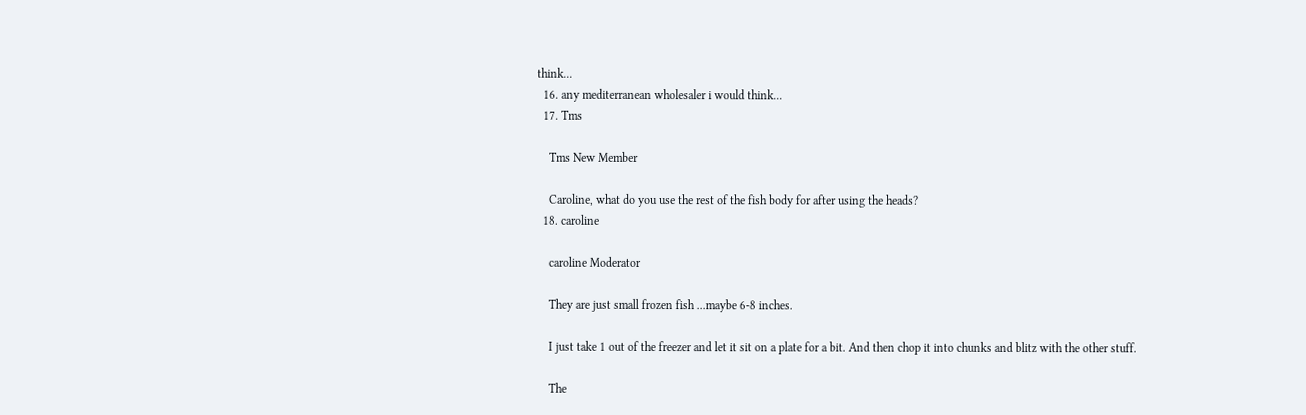think...
  16. any mediterranean wholesaler i would think...
  17. Tms

    Tms New Member

    Caroline, what do you use the rest of the fish body for after using the heads?
  18. caroline

    caroline Moderator

    They are just small frozen fish ...maybe 6-8 inches.

    I just take 1 out of the freezer and let it sit on a plate for a bit. And then chop it into chunks and blitz with the other stuff.

    The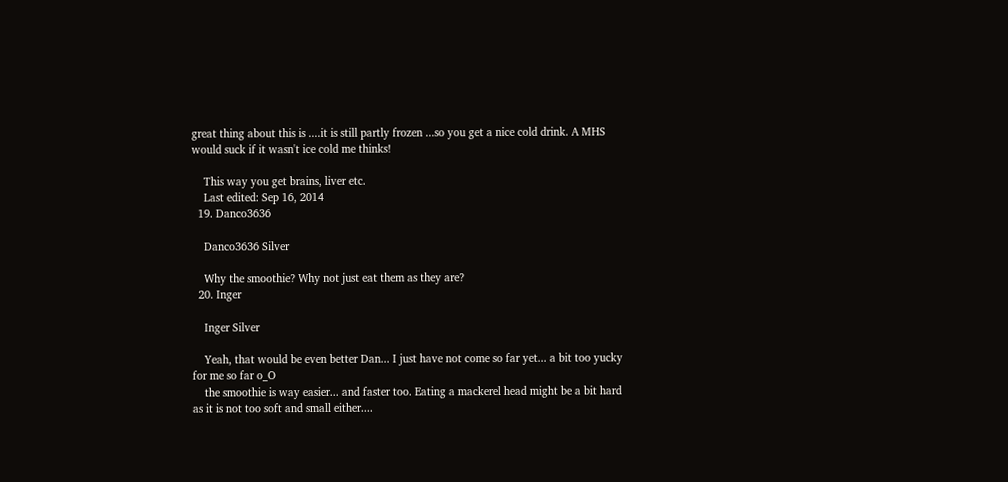great thing about this is ....it is still partly frozen ...so you get a nice cold drink. A MHS would suck if it wasn't ice cold me thinks!

    This way you get brains, liver etc.
    Last edited: Sep 16, 2014
  19. Danco3636

    Danco3636 Silver

    Why the smoothie? Why not just eat them as they are?
  20. Inger

    Inger Silver

    Yeah, that would be even better Dan... I just have not come so far yet... a bit too yucky for me so far o_O
    the smoothie is way easier... and faster too. Eating a mackerel head might be a bit hard as it is not too soft and small either....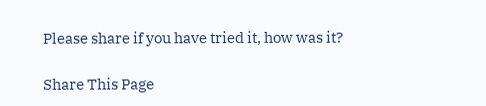Please share if you have tried it, how was it?

Share This Page